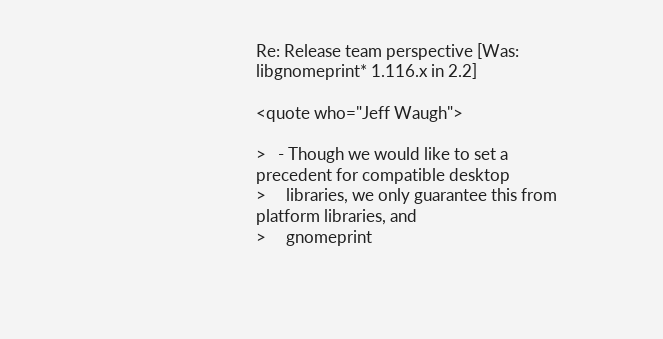Re: Release team perspective [Was: libgnomeprint* 1.116.x in 2.2]

<quote who="Jeff Waugh">

>   - Though we would like to set a precedent for compatible desktop
>     libraries, we only guarantee this from platform libraries, and
>     gnomeprint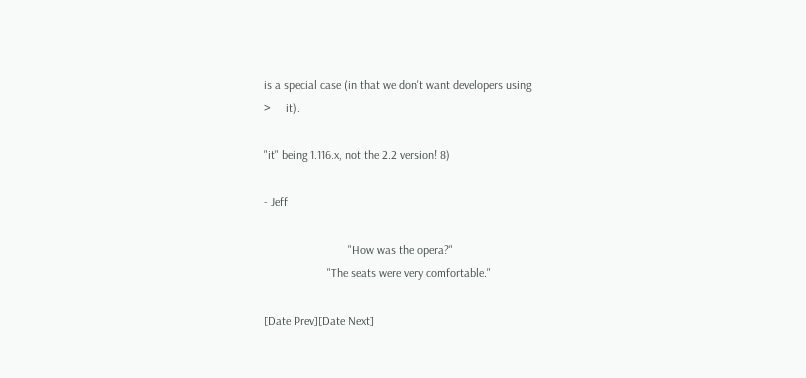is a special case (in that we don't want developers using
>     it).

"it" being 1.116.x, not the 2.2 version! 8)

- Jeff

                            "How was the opera?"
                     "The seats were very comfortable."

[Date Prev][Date Next]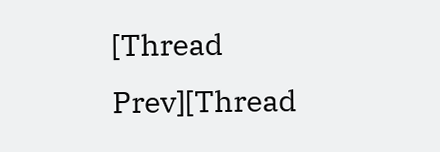[Thread Prev][Thread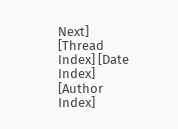Next]   [Thread Index] [Date Index] [Author Index]